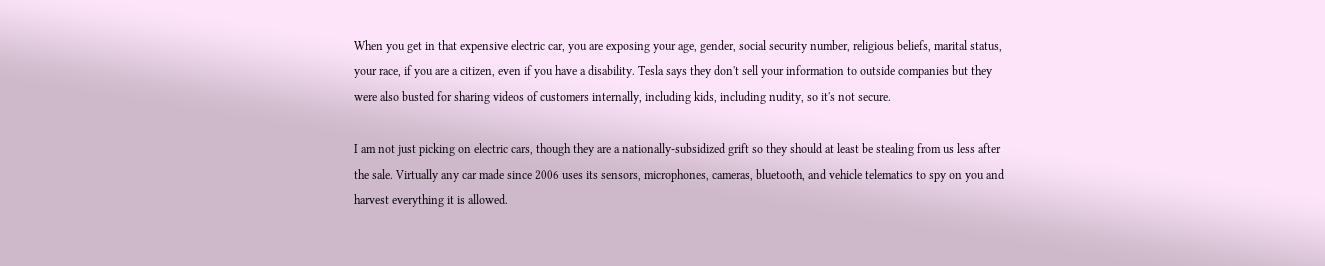When you get in that expensive electric car, you are exposing your age, gender, social security number, religious beliefs, marital status, your race, if you are a citizen, even if you have a disability. Tesla says they don't sell your information to outside companies but they were also busted for sharing videos of customers internally, including kids, including nudity, so it's not secure.

I am not just picking on electric cars, though they are a nationally-subsidized grift so they should at least be stealing from us less after the sale. Virtually any car made since 2006 uses its sensors, microphones, cameras, bluetooth, and vehicle telematics to spy on you and harvest everything it is allowed.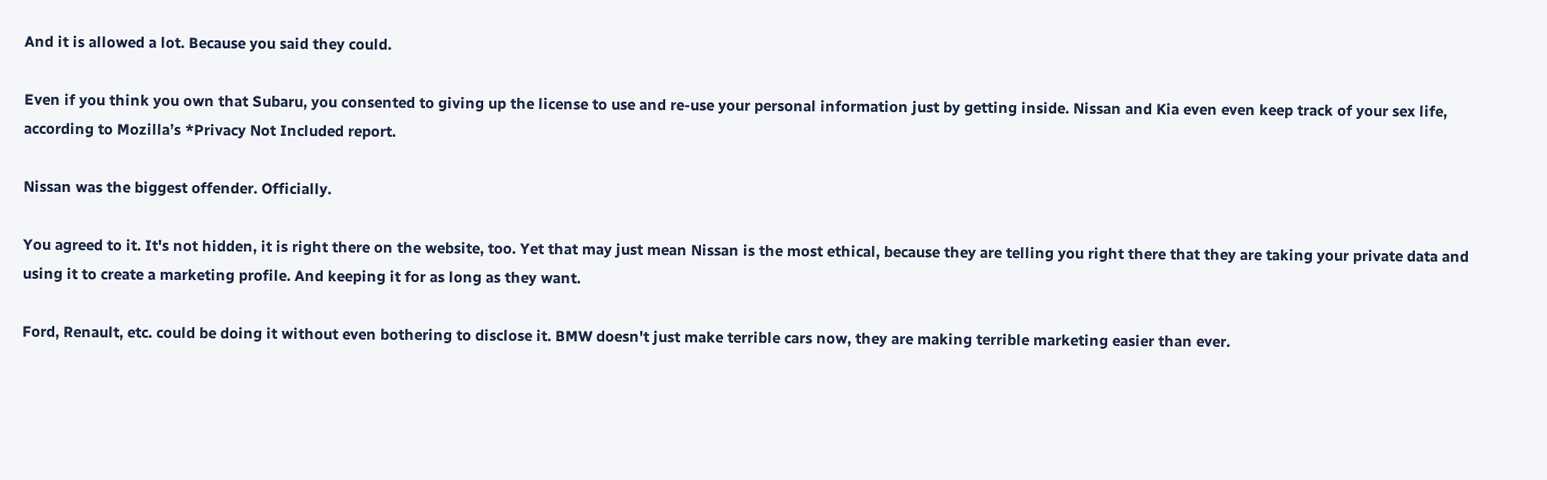And it is allowed a lot. Because you said they could.

Even if you think you own that Subaru, you consented to giving up the license to use and re-use your personal information just by getting inside. Nissan and Kia even even keep track of your sex life, according to Mozilla’s *Privacy Not Included report.

Nissan was the biggest offender. Officially.

You agreed to it. It's not hidden, it is right there on the website, too. Yet that may just mean Nissan is the most ethical, because they are telling you right there that they are taking your private data and using it to create a marketing profile. And keeping it for as long as they want.

Ford, Renault, etc. could be doing it without even bothering to disclose it. BMW doesn't just make terrible cars now, they are making terrible marketing easier than ever.